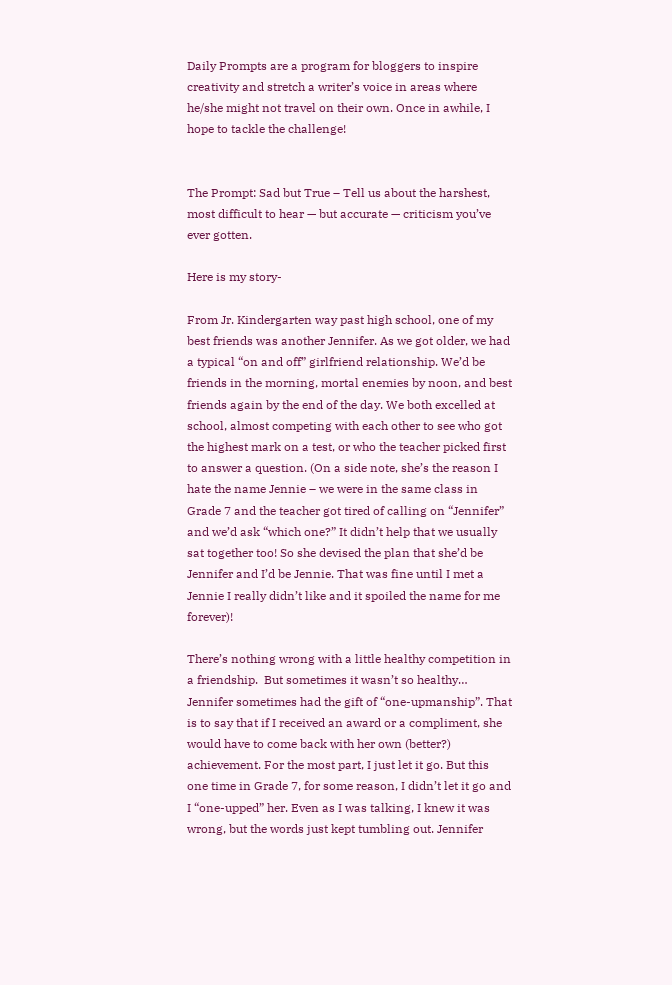Daily Prompts are a program for bloggers to inspire creativity and stretch a writer’s voice in areas where he/she might not travel on their own. Once in awhile, I hope to tackle the challenge!


The Prompt: Sad but True – Tell us about the harshest, most difficult to hear — but accurate — criticism you’ve ever gotten.

Here is my story-

From Jr. Kindergarten way past high school, one of my best friends was another Jennifer. As we got older, we had a typical “on and off” girlfriend relationship. We’d be friends in the morning, mortal enemies by noon, and best friends again by the end of the day. We both excelled at school, almost competing with each other to see who got the highest mark on a test, or who the teacher picked first to answer a question. (On a side note, she’s the reason I hate the name Jennie – we were in the same class in Grade 7 and the teacher got tired of calling on “Jennifer” and we’d ask “which one?” It didn’t help that we usually sat together too! So she devised the plan that she’d be Jennifer and I’d be Jennie. That was fine until I met a Jennie I really didn’t like and it spoiled the name for me forever)!

There’s nothing wrong with a little healthy competition in a friendship.  But sometimes it wasn’t so healthy… Jennifer sometimes had the gift of “one-upmanship”. That is to say that if I received an award or a compliment, she would have to come back with her own (better?) achievement. For the most part, I just let it go. But this one time in Grade 7, for some reason, I didn’t let it go and I “one-upped” her. Even as I was talking, I knew it was wrong, but the words just kept tumbling out. Jennifer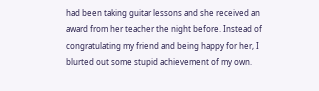had been taking guitar lessons and she received an award from her teacher the night before. Instead of congratulating my friend and being happy for her, I blurted out some stupid achievement of my own.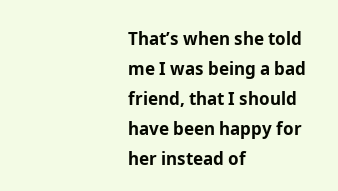That’s when she told me I was being a bad friend, that I should have been happy for her instead of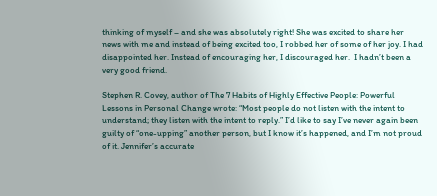thinking of myself – and she was absolutely right! She was excited to share her news with me and instead of being excited too, I robbed her of some of her joy. I had disappointed her. Instead of encouraging her, I discouraged her.  I hadn’t been a very good friend.

Stephen R. Covey, author of The 7 Habits of Highly Effective People: Powerful Lessons in Personal Change wrote: “Most people do not listen with the intent to understand; they listen with the intent to reply.” I’d like to say I’ve never again been guilty of “one-upping” another person, but I know it’s happened, and I’m not proud of it. Jennifer’s accurate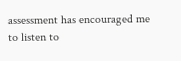assessment has encouraged me to listen to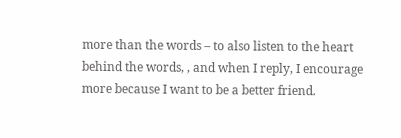more than the words – to also listen to the heart behind the words, , and when I reply, I encourage more because I want to be a better friend.